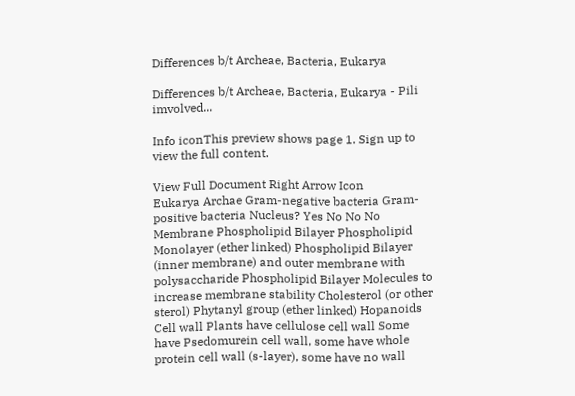Differences b/t Archeae, Bacteria, Eukarya

Differences b/t Archeae, Bacteria, Eukarya - Pili imvolved...

Info iconThis preview shows page 1. Sign up to view the full content.

View Full Document Right Arrow Icon
Eukarya Archae Gram-negative bacteria Gram-positive bacteria Nucleus? Yes No No No Membrane Phospholipid Bilayer Phospholipid Monolayer (ether linked) Phospholipid Bilayer (inner membrane) and outer membrane with polysaccharide Phospholipid Bilayer Molecules to increase membrane stability Cholesterol (or other sterol) Phytanyl group (ether linked) Hopanoids Cell wall Plants have cellulose cell wall Some have Psedomurein cell wall, some have whole protein cell wall (s-layer), some have no wall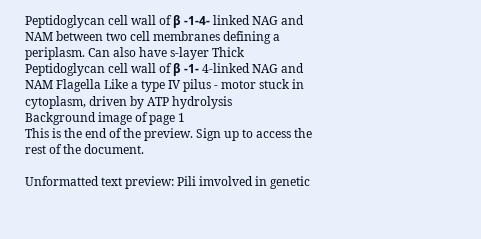Peptidoglycan cell wall of β -1-4- linked NAG and NAM between two cell membranes defining a periplasm. Can also have s-layer Thick Peptidoglycan cell wall of β -1- 4-linked NAG and NAM Flagella Like a type IV pilus - motor stuck in cytoplasm, driven by ATP hydrolysis
Background image of page 1
This is the end of the preview. Sign up to access the rest of the document.

Unformatted text preview: Pili imvolved in genetic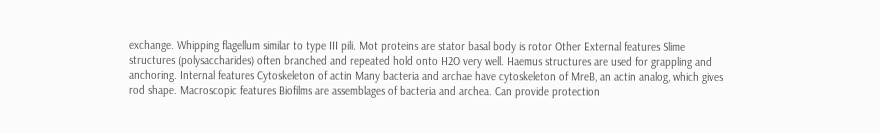exchange. Whipping flagellum similar to type III pili. Mot proteins are stator basal body is rotor Other External features Slime structures (polysaccharides) often branched and repeated hold onto H2O very well. Haemus structures are used for grappling and anchoring. Internal features Cytoskeleton of actin Many bacteria and archae have cytoskeleton of MreB, an actin analog, which gives rod shape. Macroscopic features Biofilms are assemblages of bacteria and archea. Can provide protection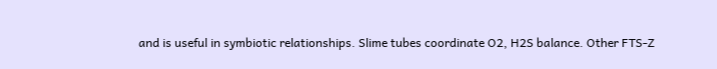and is useful in symbiotic relationships. Slime tubes coordinate O2, H2S balance. Other FTS-Z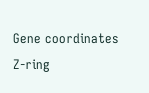Gene coordinates Z-ring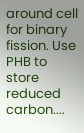around cell for binary fission. Use PHB to store reduced carbon....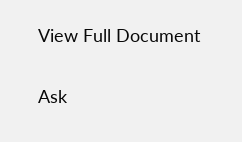View Full Document

Ask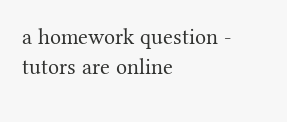a homework question - tutors are online